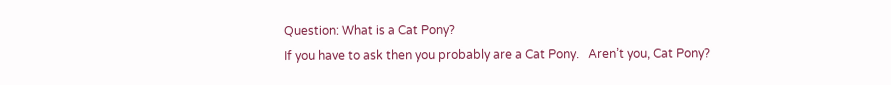Question: What is a Cat Pony?
If you have to ask then you probably are a Cat Pony.   Aren’t you, Cat Pony?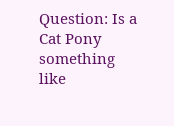Question: Is a Cat Pony something like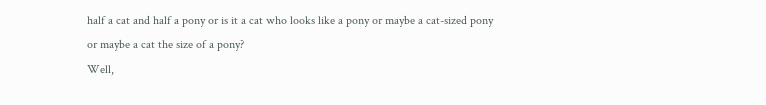half a cat and half a pony or is it a cat who looks like a pony or maybe a cat-sized pony or maybe a cat the size of a pony?
Well,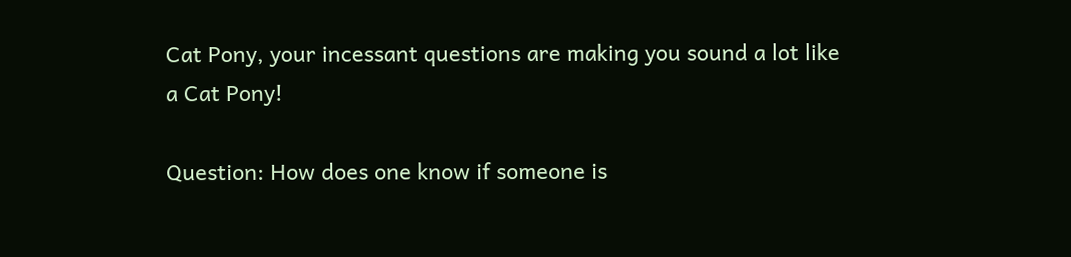Cat Pony, your incessant questions are making you sound a lot like a Cat Pony!

Question: How does one know if someone is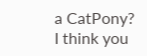a CatPony?
I think you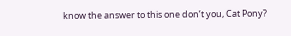know the answer to this one don’t you, Cat Pony?